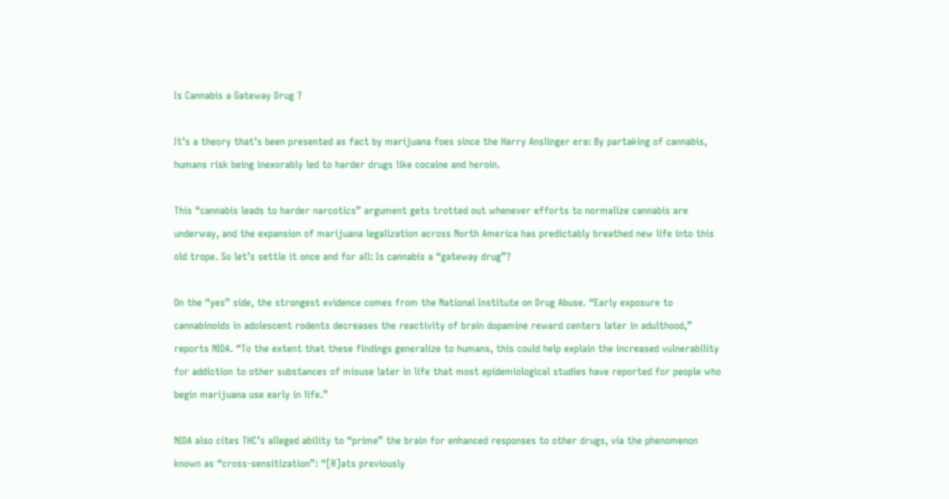Is Cannabis a Gateway Drug ?

It’s a theory that’s been presented as fact by marijuana foes since the Harry Anslinger era: By partaking of cannabis, humans risk being inexorably led to harder drugs like cocaine and heroin.

This “cannabis leads to harder narcotics” argument gets trotted out whenever efforts to normalize cannabis are underway, and the expansion of marijuana legalization across North America has predictably breathed new life into this old trope. So let’s settle it once and for all: Is cannabis a “gateway drug”?

On the “yes” side, the strongest evidence comes from the National Institute on Drug Abuse. “Early exposure to cannabinoids in adolescent rodents decreases the reactivity of brain dopamine reward centers later in adulthood,” reports NIDA. “To the extent that these findings generalize to humans, this could help explain the increased vulnerability for addiction to other substances of misuse later in life that most epidemiological studies have reported for people who begin marijuana use early in life.”

NIDA also cites THC’s alleged ability to “prime” the brain for enhanced responses to other drugs, via the phenomenon known as “cross-sensitization”: “[R]ats previously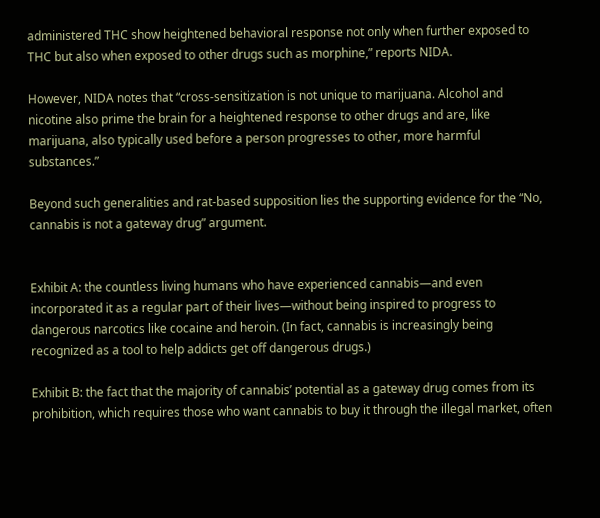administered THC show heightened behavioral response not only when further exposed to THC but also when exposed to other drugs such as morphine,” reports NIDA.

However, NIDA notes that “cross-sensitization is not unique to marijuana. Alcohol and nicotine also prime the brain for a heightened response to other drugs and are, like marijuana, also typically used before a person progresses to other, more harmful substances.”

Beyond such generalities and rat-based supposition lies the supporting evidence for the “No, cannabis is not a gateway drug” argument.


Exhibit A: the countless living humans who have experienced cannabis—and even incorporated it as a regular part of their lives—without being inspired to progress to dangerous narcotics like cocaine and heroin. (In fact, cannabis is increasingly being recognized as a tool to help addicts get off dangerous drugs.)

Exhibit B: the fact that the majority of cannabis’ potential as a gateway drug comes from its prohibition, which requires those who want cannabis to buy it through the illegal market, often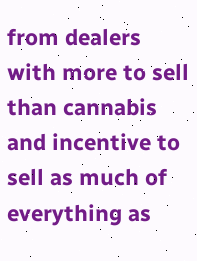from dealers with more to sell than cannabis and incentive to sell as much of everything as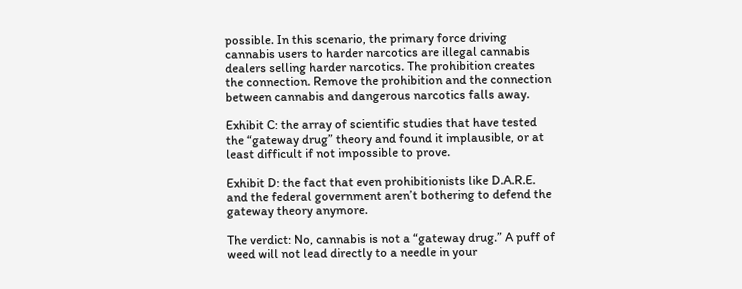possible. In this scenario, the primary force driving cannabis users to harder narcotics are illegal cannabis dealers selling harder narcotics. The prohibition creates the connection. Remove the prohibition and the connection between cannabis and dangerous narcotics falls away.

Exhibit C: the array of scientific studies that have tested the “gateway drug” theory and found it implausible, or at least difficult if not impossible to prove.

Exhibit D: the fact that even prohibitionists like D.A.R.E. and the federal government aren’t bothering to defend the gateway theory anymore.

The verdict: No, cannabis is not a “gateway drug.” A puff of weed will not lead directly to a needle in your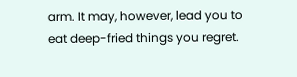arm. It may, however, lead you to eat deep-fried things you regret.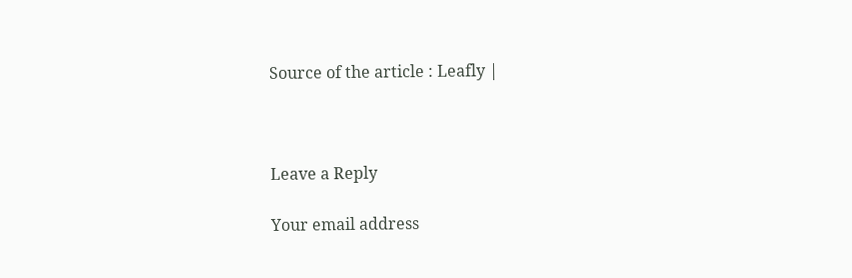Source of the article : Leafly |



Leave a Reply

Your email address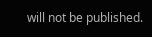will not be published.